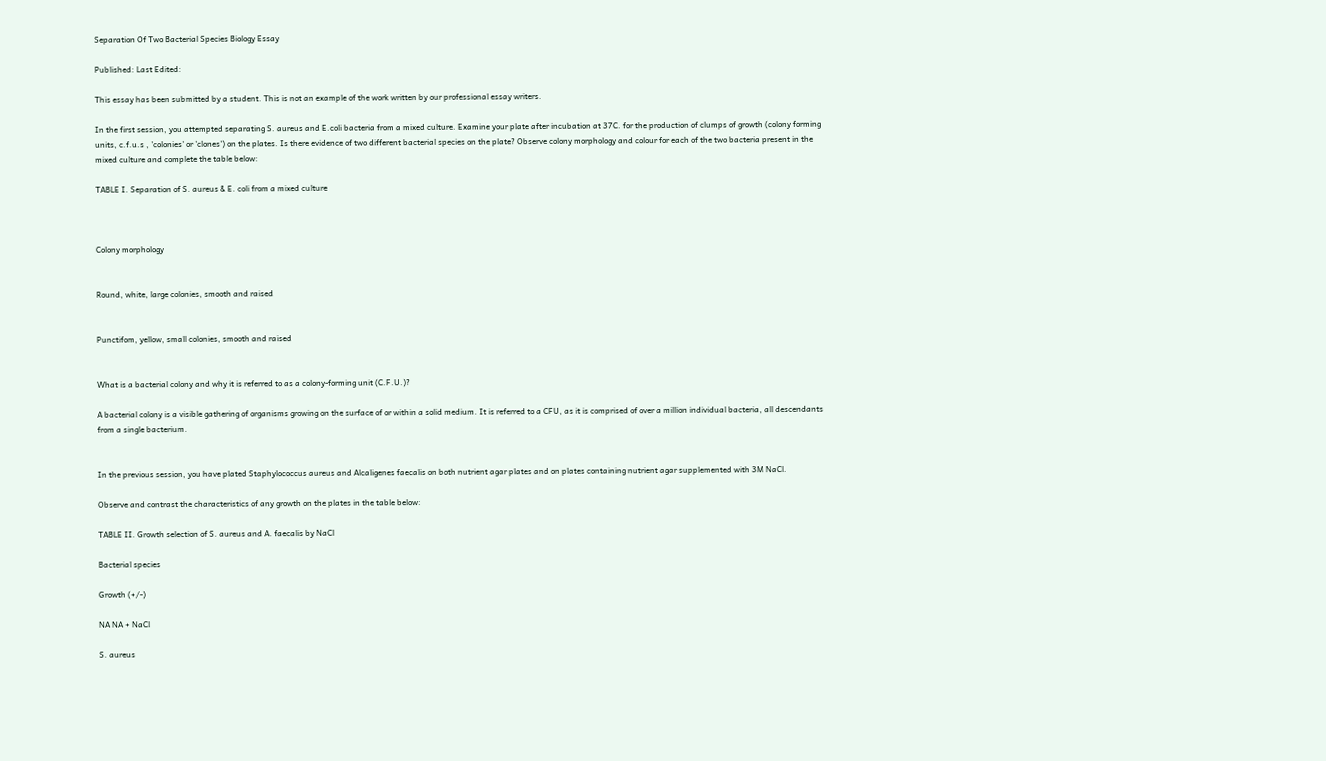Separation Of Two Bacterial Species Biology Essay

Published: Last Edited:

This essay has been submitted by a student. This is not an example of the work written by our professional essay writers.

In the first session, you attempted separating S. aureus and E.coli bacteria from a mixed culture. Examine your plate after incubation at 37C. for the production of clumps of growth (colony forming units, c.f.u.s , 'colonies' or 'clones') on the plates. Is there evidence of two different bacterial species on the plate? Observe colony morphology and colour for each of the two bacteria present in the mixed culture and complete the table below:

TABLE I. Separation of S. aureus & E. coli from a mixed culture



Colony morphology


Round, white, large colonies, smooth and raised


Punctifom, yellow, small colonies, smooth and raised


What is a bacterial colony and why it is referred to as a colony-forming unit (C.F.U.)?

A bacterial colony is a visible gathering of organisms growing on the surface of or within a solid medium. It is referred to a CFU, as it is comprised of over a million individual bacteria, all descendants from a single bacterium.


In the previous session, you have plated Staphylococcus aureus and Alcaligenes faecalis on both nutrient agar plates and on plates containing nutrient agar supplemented with 3M NaCl.

Observe and contrast the characteristics of any growth on the plates in the table below:

TABLE II. Growth selection of S. aureus and A. faecalis by NaCl

Bacterial species

Growth (+/-)

NA NA + NaCl

S. aureus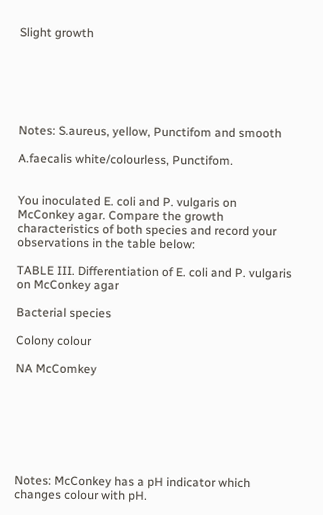Slight growth






Notes: S.aureus, yellow, Punctifom and smooth

A.faecalis white/colourless, Punctifom.


You inoculated E. coli and P. vulgaris on McConkey agar. Compare the growth characteristics of both species and record your observations in the table below:

TABLE III. Differentiation of E. coli and P. vulgaris on McConkey agar

Bacterial species

Colony colour

NA McComkey







Notes: McConkey has a pH indicator which changes colour with pH.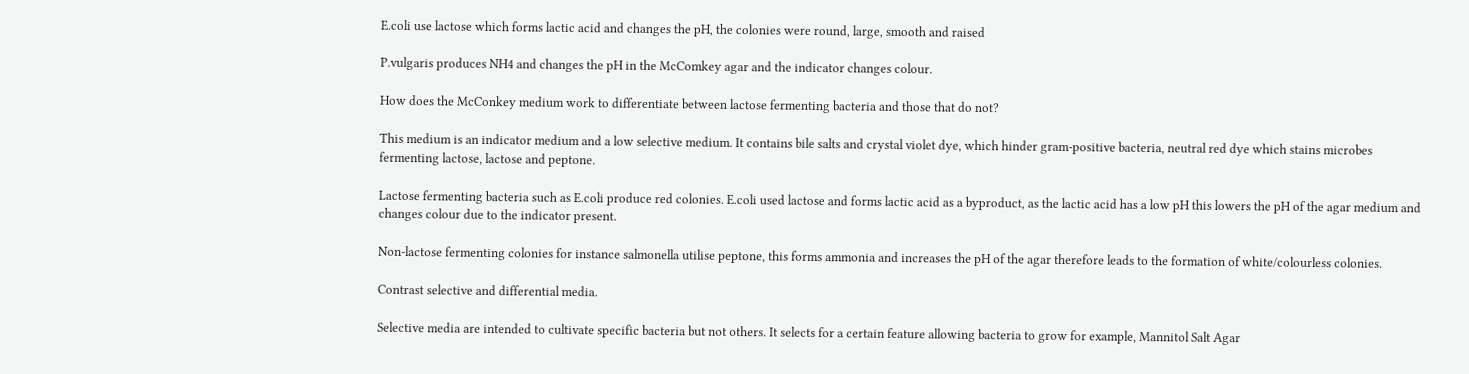E.coli use lactose which forms lactic acid and changes the pH, the colonies were round, large, smooth and raised

P.vulgaris produces NH4 and changes the pH in the McComkey agar and the indicator changes colour.

How does the McConkey medium work to differentiate between lactose fermenting bacteria and those that do not?

This medium is an indicator medium and a low selective medium. It contains bile salts and crystal violet dye, which hinder gram-positive bacteria, neutral red dye which stains microbes fermenting lactose, lactose and peptone.

Lactose fermenting bacteria such as E.coli produce red colonies. E.coli used lactose and forms lactic acid as a byproduct, as the lactic acid has a low pH this lowers the pH of the agar medium and changes colour due to the indicator present.

Non-lactose fermenting colonies for instance salmonella utilise peptone, this forms ammonia and increases the pH of the agar therefore leads to the formation of white/colourless colonies.

Contrast selective and differential media.

Selective media are intended to cultivate specific bacteria but not others. It selects for a certain feature allowing bacteria to grow for example, Mannitol Salt Agar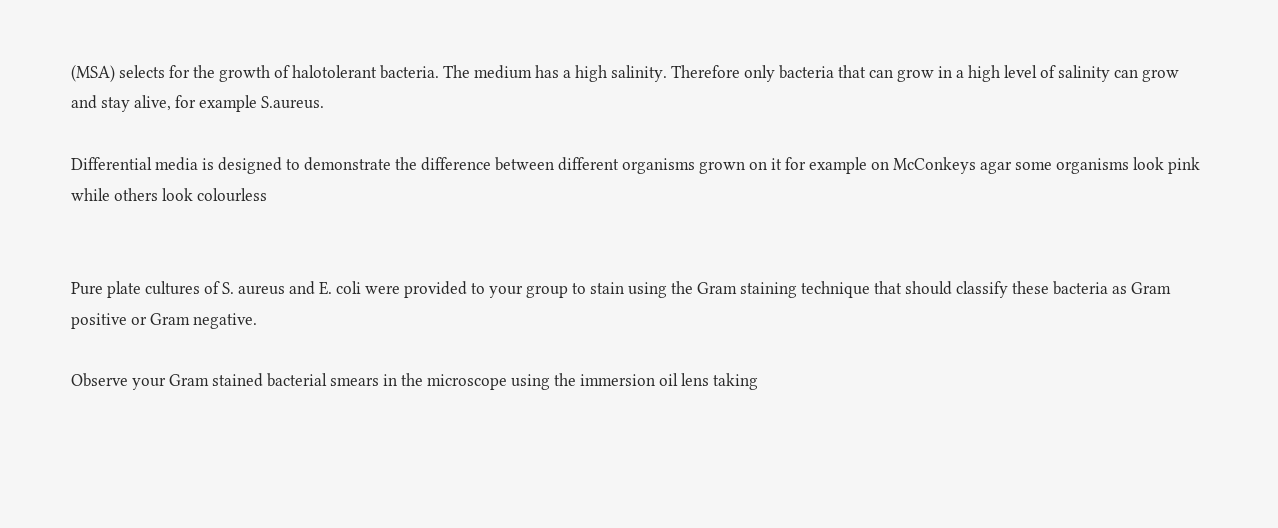(MSA) selects for the growth of halotolerant bacteria. The medium has a high salinity. Therefore only bacteria that can grow in a high level of salinity can grow and stay alive, for example S.aureus.

Differential media is designed to demonstrate the difference between different organisms grown on it for example on McConkeys agar some organisms look pink while others look colourless


Pure plate cultures of S. aureus and E. coli were provided to your group to stain using the Gram staining technique that should classify these bacteria as Gram positive or Gram negative.

Observe your Gram stained bacterial smears in the microscope using the immersion oil lens taking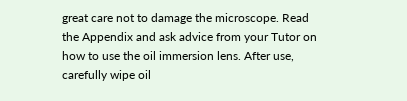great care not to damage the microscope. Read the Appendix and ask advice from your Tutor on how to use the oil immersion lens. After use, carefully wipe oil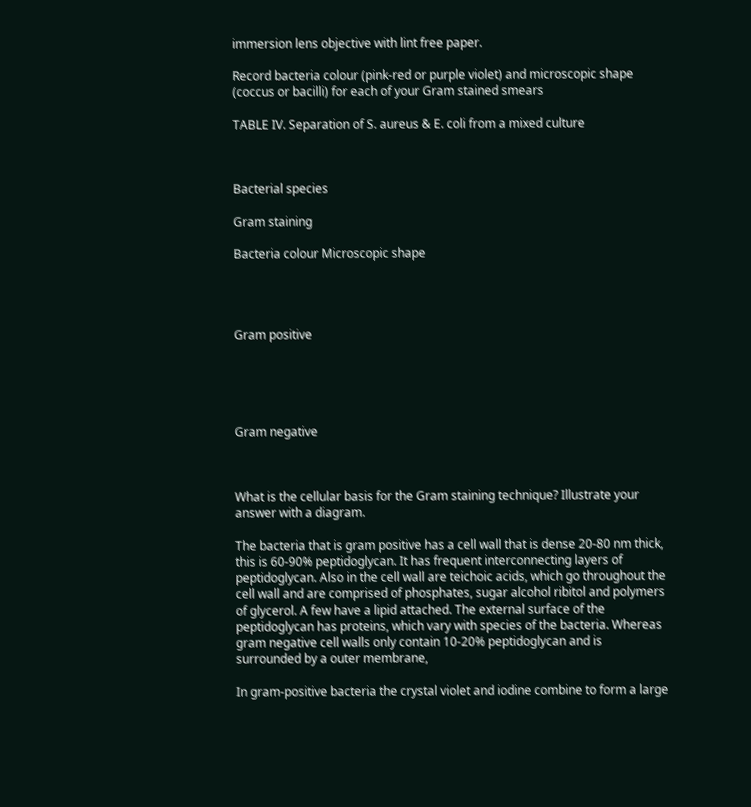immersion lens objective with lint free paper.

Record bacteria colour (pink-red or purple violet) and microscopic shape (coccus or bacilli) for each of your Gram stained smears

TABLE IV. Separation of S. aureus & E. coli from a mixed culture



Bacterial species

Gram staining

Bacteria colour Microscopic shape




Gram positive





Gram negative



What is the cellular basis for the Gram staining technique? Illustrate your answer with a diagram.

The bacteria that is gram positive has a cell wall that is dense 20-80 nm thick, this is 60-90% peptidoglycan. It has frequent interconnecting layers of peptidoglycan. Also in the cell wall are teichoic acids, which go throughout the cell wall and are comprised of phosphates, sugar alcohol ribitol and polymers of glycerol. A few have a lipid attached. The external surface of the peptidoglycan has proteins, which vary with species of the bacteria. Whereas gram negative cell walls only contain 10-20% peptidoglycan and is surrounded by a outer membrane,

In gram-positive bacteria the crystal violet and iodine combine to form a large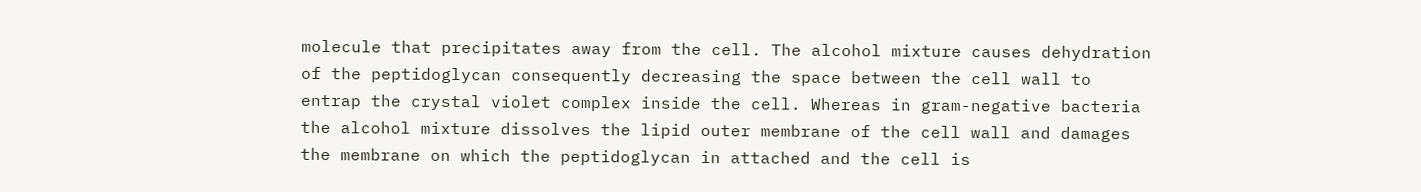molecule that precipitates away from the cell. The alcohol mixture causes dehydration of the peptidoglycan consequently decreasing the space between the cell wall to entrap the crystal violet complex inside the cell. Whereas in gram-negative bacteria the alcohol mixture dissolves the lipid outer membrane of the cell wall and damages the membrane on which the peptidoglycan in attached and the cell is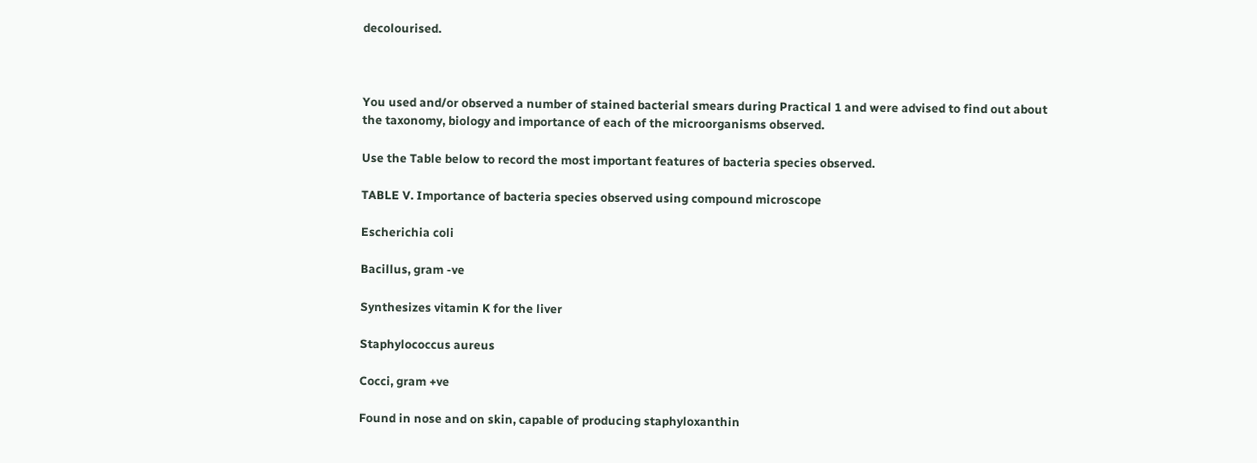decolourised.



You used and/or observed a number of stained bacterial smears during Practical 1 and were advised to find out about the taxonomy, biology and importance of each of the microorganisms observed.

Use the Table below to record the most important features of bacteria species observed.

TABLE V. Importance of bacteria species observed using compound microscope

Escherichia coli

Bacillus, gram -ve

Synthesizes vitamin K for the liver

Staphylococcus aureus

Cocci, gram +ve

Found in nose and on skin, capable of producing staphyloxanthin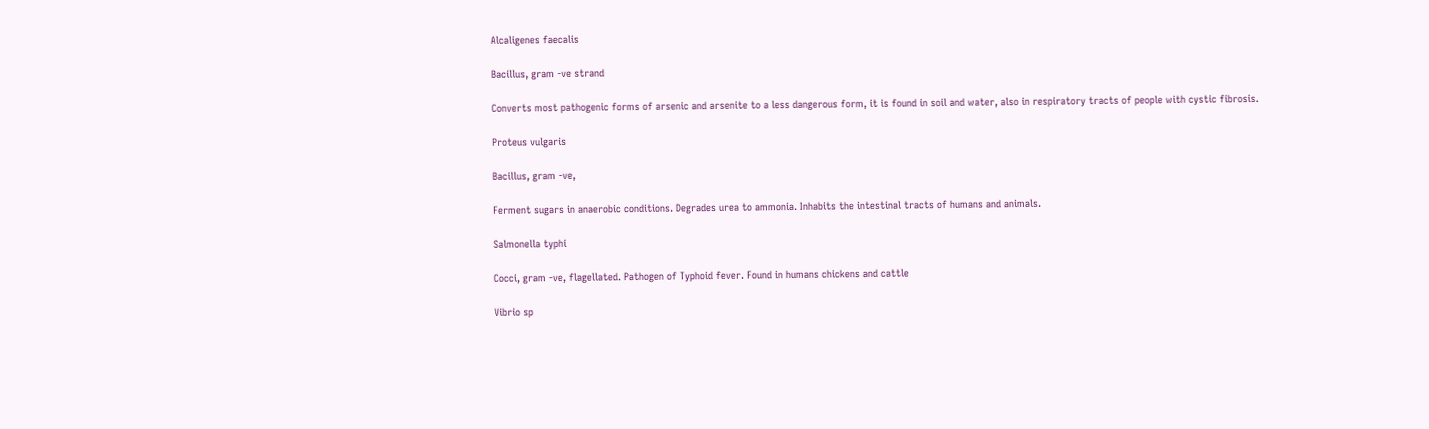Alcaligenes faecalis

Bacillus, gram -ve strand

Converts most pathogenic forms of arsenic and arsenite to a less dangerous form, it is found in soil and water, also in respiratory tracts of people with cystic fibrosis.

Proteus vulgaris

Bacillus, gram -ve,

Ferment sugars in anaerobic conditions. Degrades urea to ammonia. Inhabits the intestinal tracts of humans and animals.

Salmonella typhi

Cocci, gram -ve, flagellated. Pathogen of Typhoid fever. Found in humans chickens and cattle

Vibrio sp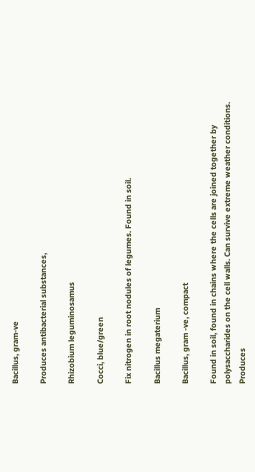Bacillus, gram-ve

Produces antibacterial substances,

Rhizobium leguminosamus

Cocci, blue/green

Fix nitrogen in root nodules of legumes. Found in soil.

Bacillus megaterium

Bacillus, gram -ve, compact

Found in soil, found in chains where the cells are joined together by polysaccharides on the cell walls. Can survive extreme weather conditions. Produces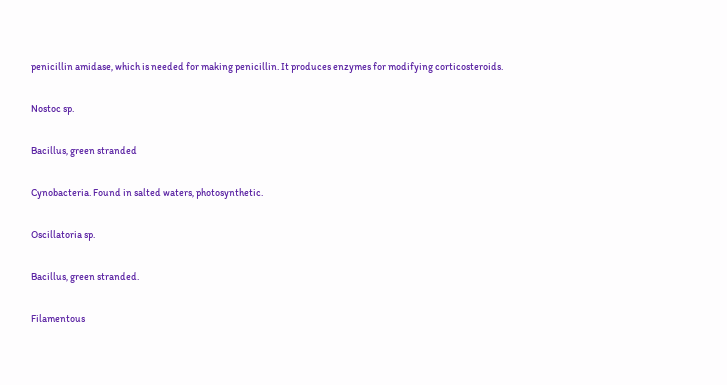penicillin amidase, which is needed for making penicillin. It produces enzymes for modifying corticosteroids.

Nostoc sp.

Bacillus, green stranded

Cynobacteria. Found in salted waters, photosynthetic.

Oscillatoria sp.

Bacillus, green stranded.

Filamentous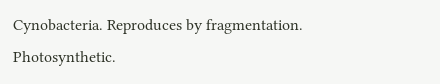Cynobacteria. Reproduces by fragmentation. Photosynthetic.